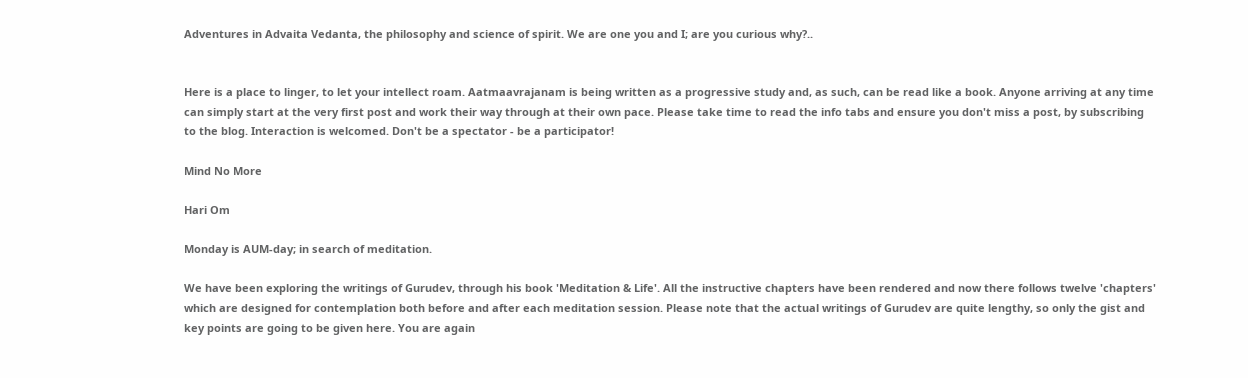Adventures in Advaita Vedanta, the philosophy and science of spirit. We are one you and I; are you curious why?..


Here is a place to linger, to let your intellect roam. Aatmaavrajanam is being written as a progressive study and, as such, can be read like a book. Anyone arriving at any time can simply start at the very first post and work their way through at their own pace. Please take time to read the info tabs and ensure you don't miss a post, by subscribing to the blog. Interaction is welcomed. Don't be a spectator - be a participator!

Mind No More

Hari Om

Monday is AUM-day; in search of meditation.

We have been exploring the writings of Gurudev, through his book 'Meditation & Life'. All the instructive chapters have been rendered and now there follows twelve 'chapters' which are designed for contemplation both before and after each meditation session. Please note that the actual writings of Gurudev are quite lengthy, so only the gist and key points are going to be given here. You are again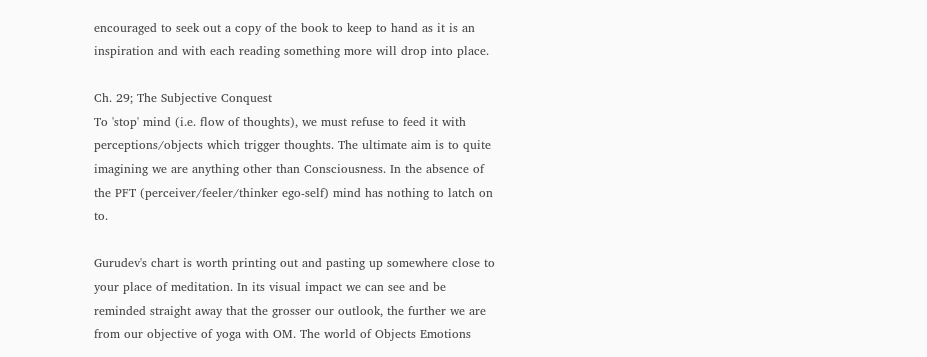encouraged to seek out a copy of the book to keep to hand as it is an inspiration and with each reading something more will drop into place.

Ch. 29; The Subjective Conquest
To 'stop' mind (i.e. flow of thoughts), we must refuse to feed it with perceptions/objects which trigger thoughts. The ultimate aim is to quite imagining we are anything other than Consciousness. In the absence of the PFT (perceiver/feeler/thinker ego-self) mind has nothing to latch on to.

Gurudev's chart is worth printing out and pasting up somewhere close to your place of meditation. In its visual impact we can see and be reminded straight away that the grosser our outlook, the further we are from our objective of yoga with OM. The world of Objects Emotions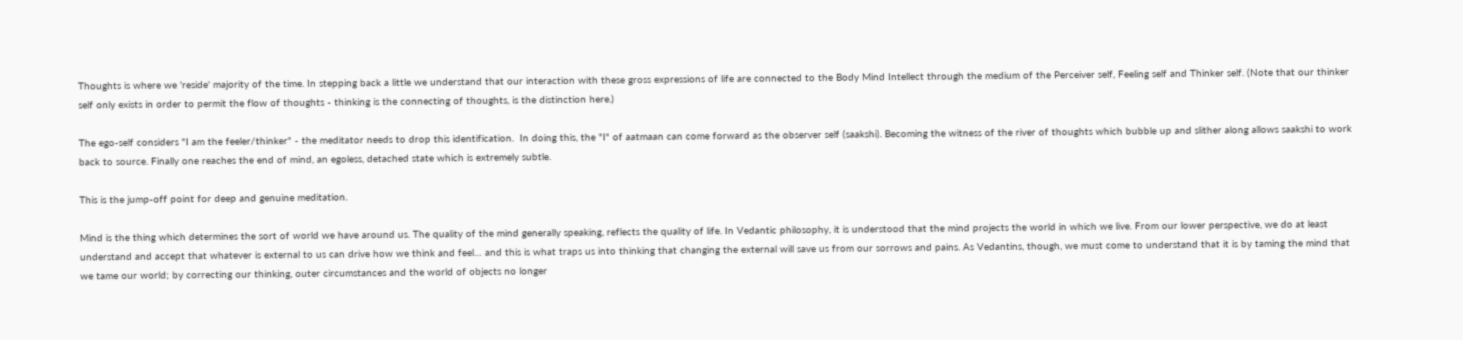Thoughts is where we 'reside' majority of the time. In stepping back a little we understand that our interaction with these gross expressions of life are connected to the Body Mind Intellect through the medium of the Perceiver self, Feeling self and Thinker self. (Note that our thinker self only exists in order to permit the flow of thoughts - thinking is the connecting of thoughts, is the distinction here.)

The ego-self considers "I am the feeler/thinker" - the meditator needs to drop this identification.  In doing this, the "I" of aatmaan can come forward as the observer self (saakshi). Becoming the witness of the river of thoughts which bubble up and slither along allows saakshi to work back to source. Finally one reaches the end of mind, an egoless, detached state which is extremely subtle.

This is the jump-off point for deep and genuine meditation.

Mind is the thing which determines the sort of world we have around us. The quality of the mind generally speaking, reflects the quality of life. In Vedantic philosophy, it is understood that the mind projects the world in which we live. From our lower perspective, we do at least understand and accept that whatever is external to us can drive how we think and feel… and this is what traps us into thinking that changing the external will save us from our sorrows and pains. As Vedantins, though, we must come to understand that it is by taming the mind that we tame our world; by correcting our thinking, outer circumstances and the world of objects no longer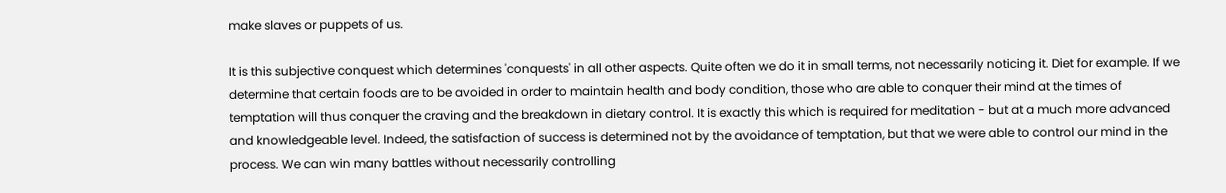make slaves or puppets of us.

It is this subjective conquest which determines 'conquests' in all other aspects. Quite often we do it in small terms, not necessarily noticing it. Diet for example. If we determine that certain foods are to be avoided in order to maintain health and body condition, those who are able to conquer their mind at the times of temptation will thus conquer the craving and the breakdown in dietary control. It is exactly this which is required for meditation - but at a much more advanced and knowledgeable level. Indeed, the satisfaction of success is determined not by the avoidance of temptation, but that we were able to control our mind in the process. We can win many battles without necessarily controlling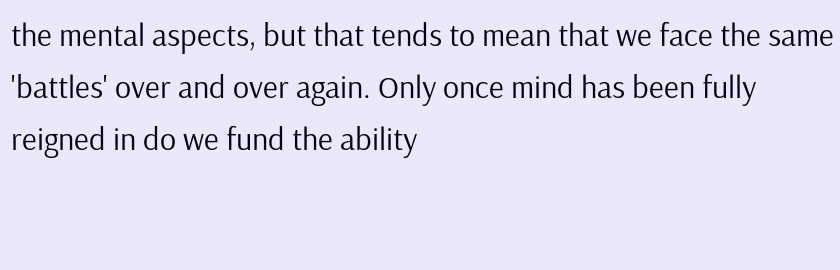the mental aspects, but that tends to mean that we face the same 'battles' over and over again. Only once mind has been fully reigned in do we fund the ability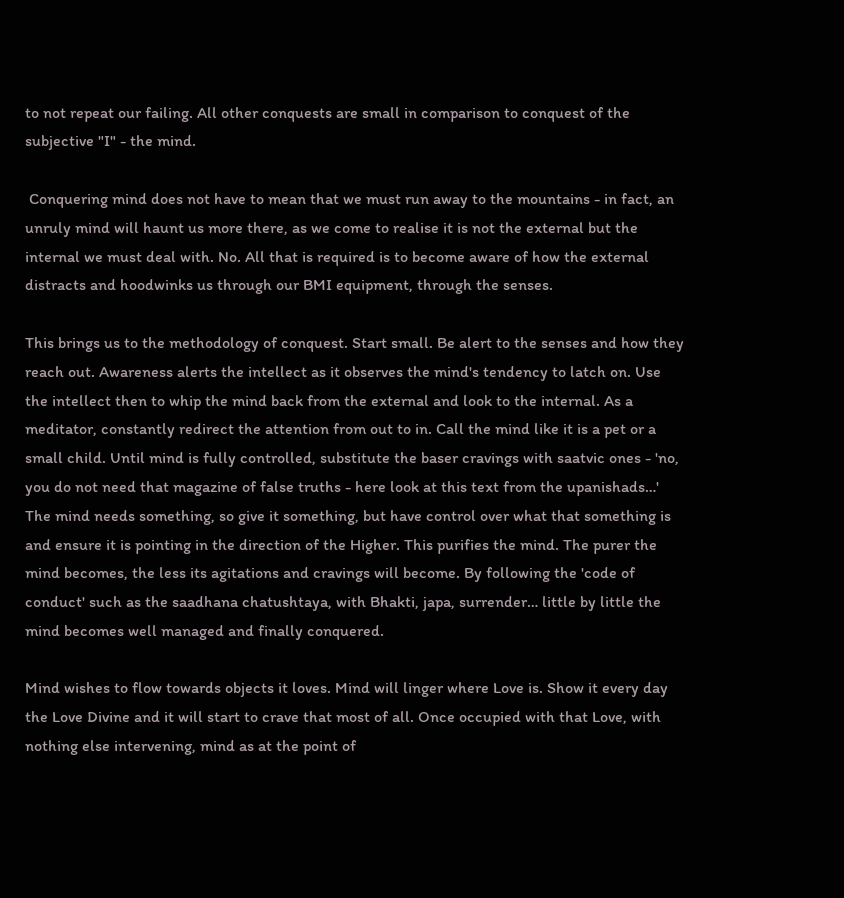to not repeat our failing. All other conquests are small in comparison to conquest of the subjective "I" - the mind.

 Conquering mind does not have to mean that we must run away to the mountains - in fact, an unruly mind will haunt us more there, as we come to realise it is not the external but the internal we must deal with. No. All that is required is to become aware of how the external distracts and hoodwinks us through our BMI equipment, through the senses.

This brings us to the methodology of conquest. Start small. Be alert to the senses and how they reach out. Awareness alerts the intellect as it observes the mind's tendency to latch on. Use the intellect then to whip the mind back from the external and look to the internal. As a meditator, constantly redirect the attention from out to in. Call the mind like it is a pet or a small child. Until mind is fully controlled, substitute the baser cravings with saatvic ones - 'no, you do not need that magazine of false truths - here look at this text from the upanishads…' The mind needs something, so give it something, but have control over what that something is and ensure it is pointing in the direction of the Higher. This purifies the mind. The purer the mind becomes, the less its agitations and cravings will become. By following the 'code of conduct' such as the saadhana chatushtaya, with Bhakti, japa, surrender… little by little the mind becomes well managed and finally conquered.

Mind wishes to flow towards objects it loves. Mind will linger where Love is. Show it every day the Love Divine and it will start to crave that most of all. Once occupied with that Love, with nothing else intervening, mind as at the point of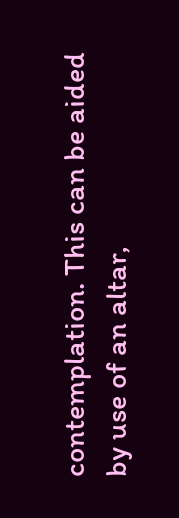contemplation. This can be aided by use of an altar,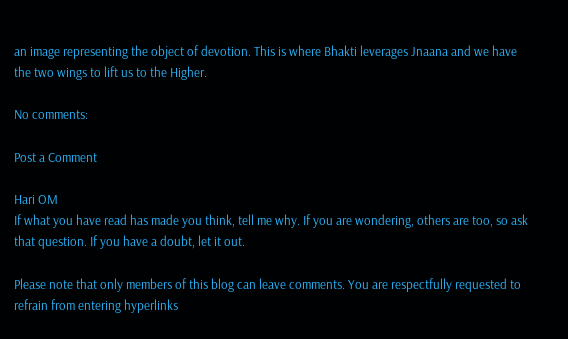an image representing the object of devotion. This is where Bhakti leverages Jnaana and we have the two wings to lift us to the Higher.

No comments:

Post a Comment

Hari OM
If what you have read has made you think, tell me why. If you are wondering, others are too, so ask that question. If you have a doubt, let it out.

Please note that only members of this blog can leave comments. You are respectfully requested to refrain from entering hyperlinks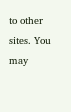to other sites. You may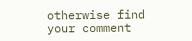otherwise find your comment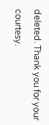deleted. Thank you for your courtesy.